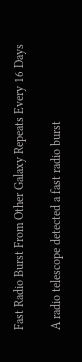Fast Radio Burst From Other Galaxy Repeats Every 16 Days

A radio telescope detected a fast radio burst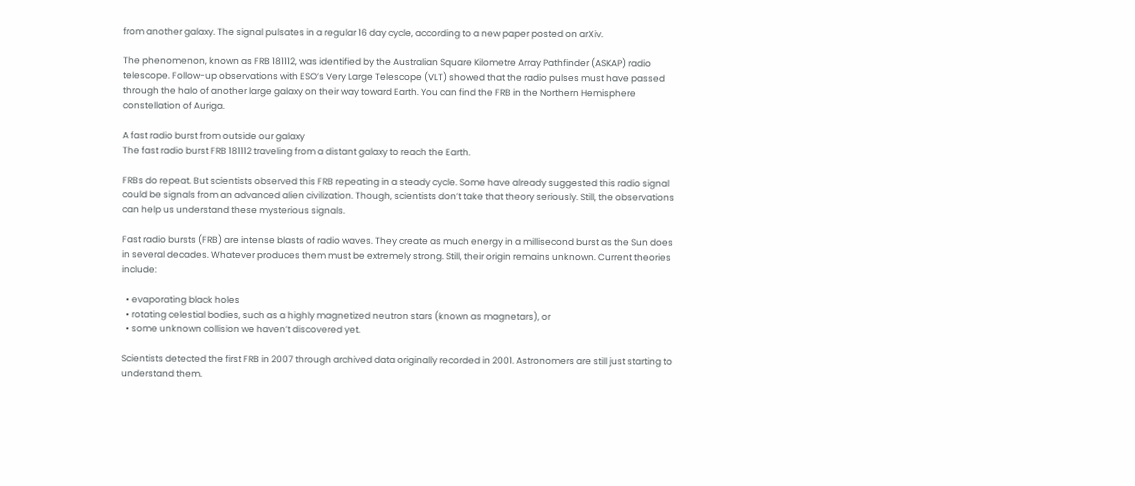from another galaxy. The signal pulsates in a regular 16 day cycle, according to a new paper posted on arXiv.

The phenomenon, known as FRB 181112, was identified by the Australian Square Kilometre Array Pathfinder (ASKAP) radio telescope. Follow-up observations with ESO’s Very Large Telescope (VLT) showed that the radio pulses must have passed through the halo of another large galaxy on their way toward Earth. You can find the FRB in the Northern Hemisphere constellation of Auriga.

A fast radio burst from outside our galaxy
The fast radio burst FRB 181112 traveling from a distant galaxy to reach the Earth.

FRBs do repeat. But scientists observed this FRB repeating in a steady cycle. Some have already suggested this radio signal could be signals from an advanced alien civilization. Though, scientists don’t take that theory seriously. Still, the observations can help us understand these mysterious signals.

Fast radio bursts (FRB) are intense blasts of radio waves. They create as much energy in a millisecond burst as the Sun does in several decades. Whatever produces them must be extremely strong. Still, their origin remains unknown. Current theories include:

  • evaporating black holes
  • rotating celestial bodies, such as a highly magnetized neutron stars (known as magnetars), or
  • some unknown collision we haven’t discovered yet.

Scientists detected the first FRB in 2007 through archived data originally recorded in 2001. Astronomers are still just starting to understand them.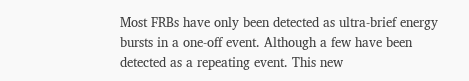Most FRBs have only been detected as ultra-brief energy bursts in a one-off event. Although a few have been detected as a repeating event. This new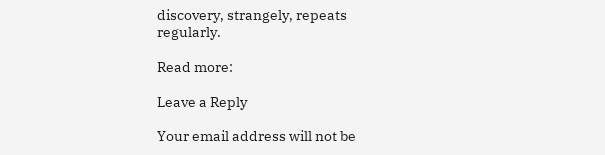discovery, strangely, repeats regularly.

Read more:

Leave a Reply

Your email address will not be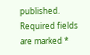published. Required fields are marked *